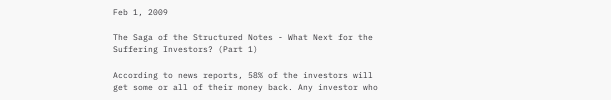Feb 1, 2009

The Saga of the Structured Notes - What Next for the Suffering Investors? (Part 1)

According to news reports, 58% of the investors will get some or all of their money back. Any investor who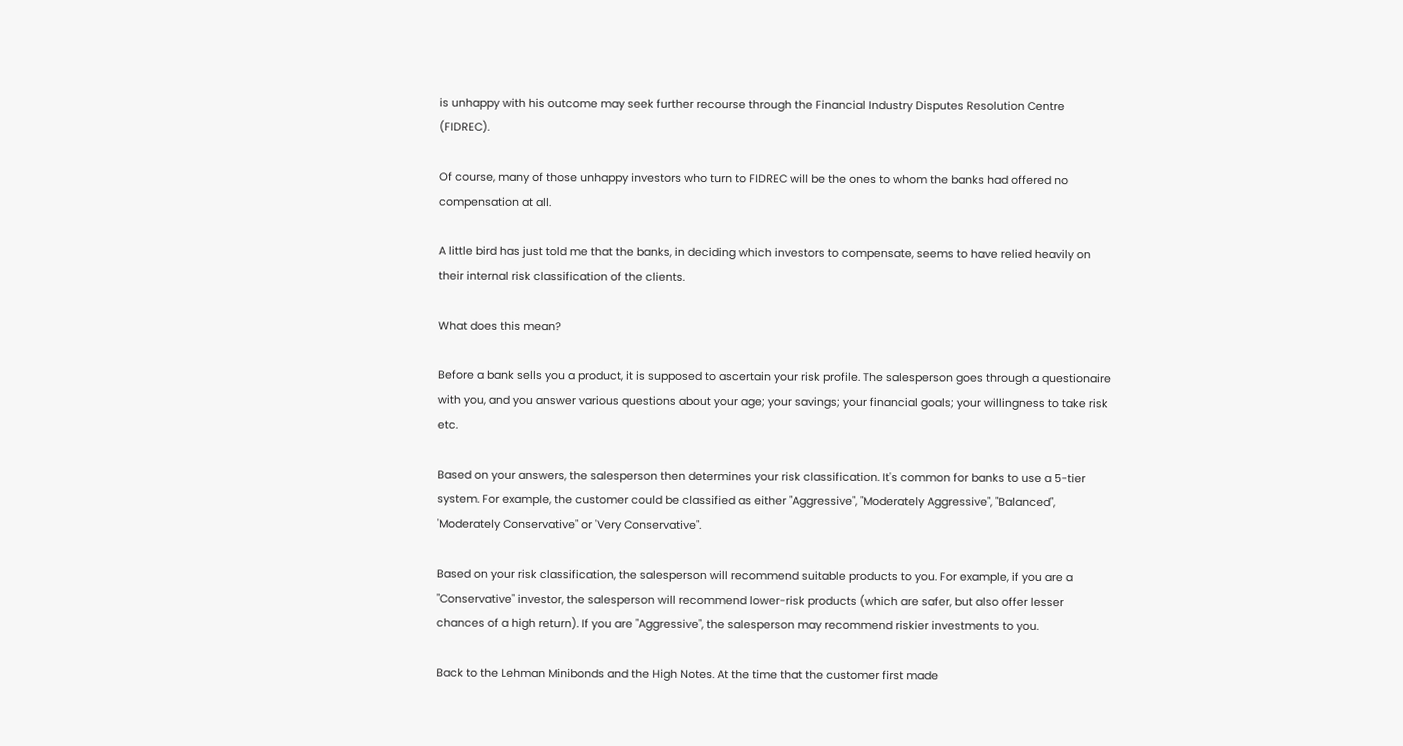is unhappy with his outcome may seek further recourse through the Financial Industry Disputes Resolution Centre (FIDREC).

Of course, many of those unhappy investors who turn to FIDREC will be the ones to whom the banks had offered no compensation at all.

A little bird has just told me that the banks, in deciding which investors to compensate, seems to have relied heavily on their internal risk classification of the clients.

What does this mean?

Before a bank sells you a product, it is supposed to ascertain your risk profile. The salesperson goes through a questionaire with you, and you answer various questions about your age; your savings; your financial goals; your willingness to take risk etc.

Based on your answers, the salesperson then determines your risk classification. It's common for banks to use a 5-tier system. For example, the customer could be classified as either "Aggressive", "Moderately Aggressive", "Balanced", 'Moderately Conservative" or 'Very Conservative".

Based on your risk classification, the salesperson will recommend suitable products to you. For example, if you are a "Conservative" investor, the salesperson will recommend lower-risk products (which are safer, but also offer lesser chances of a high return). If you are "Aggressive", the salesperson may recommend riskier investments to you.

Back to the Lehman Minibonds and the High Notes. At the time that the customer first made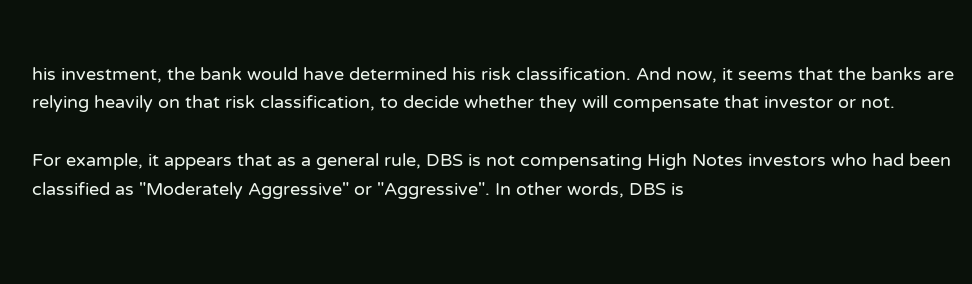his investment, the bank would have determined his risk classification. And now, it seems that the banks are relying heavily on that risk classification, to decide whether they will compensate that investor or not.

For example, it appears that as a general rule, DBS is not compensating High Notes investors who had been classified as "Moderately Aggressive" or "Aggressive". In other words, DBS is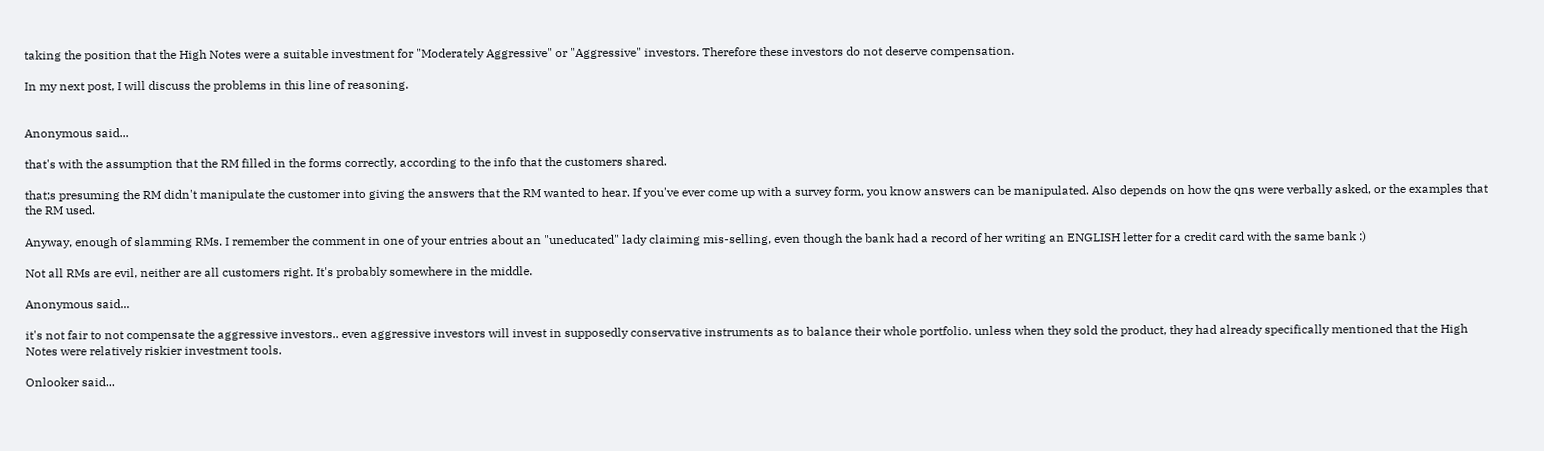taking the position that the High Notes were a suitable investment for "Moderately Aggressive" or "Aggressive" investors. Therefore these investors do not deserve compensation.

In my next post, I will discuss the problems in this line of reasoning.


Anonymous said...

that's with the assumption that the RM filled in the forms correctly, according to the info that the customers shared.

that;s presuming the RM didn't manipulate the customer into giving the answers that the RM wanted to hear. If you've ever come up with a survey form, you know answers can be manipulated. Also depends on how the qns were verbally asked, or the examples that the RM used.

Anyway, enough of slamming RMs. I remember the comment in one of your entries about an "uneducated" lady claiming mis-selling, even though the bank had a record of her writing an ENGLISH letter for a credit card with the same bank :)

Not all RMs are evil, neither are all customers right. It's probably somewhere in the middle.

Anonymous said...

it's not fair to not compensate the aggressive investors.. even aggressive investors will invest in supposedly conservative instruments as to balance their whole portfolio. unless when they sold the product, they had already specifically mentioned that the High Notes were relatively riskier investment tools.

Onlooker said...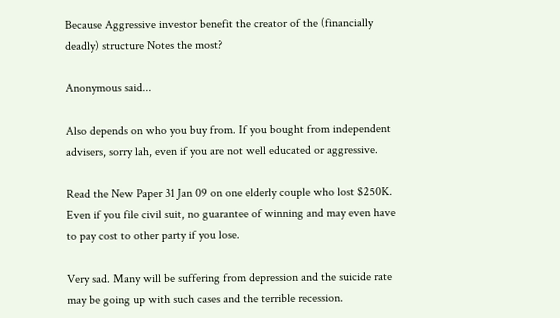Because Aggressive investor benefit the creator of the (financially deadly) structure Notes the most?

Anonymous said...

Also depends on who you buy from. If you bought from independent advisers, sorry lah, even if you are not well educated or aggressive.

Read the New Paper 31 Jan 09 on one elderly couple who lost $250K. Even if you file civil suit, no guarantee of winning and may even have to pay cost to other party if you lose.

Very sad. Many will be suffering from depression and the suicide rate may be going up with such cases and the terrible recession.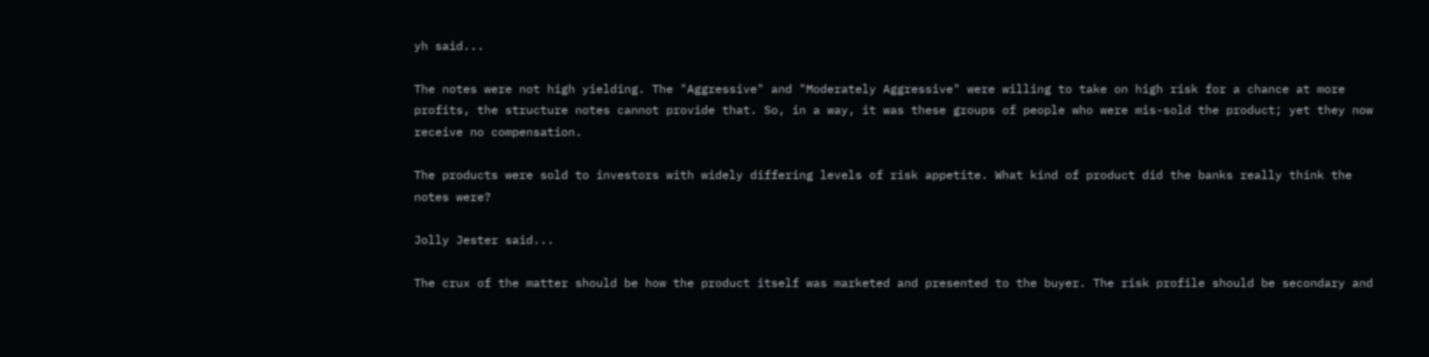yh said...

The notes were not high yielding. The "Aggressive" and "Moderately Aggressive" were willing to take on high risk for a chance at more profits, the structure notes cannot provide that. So, in a way, it was these groups of people who were mis-sold the product; yet they now receive no compensation.

The products were sold to investors with widely differing levels of risk appetite. What kind of product did the banks really think the notes were?

Jolly Jester said...

The crux of the matter should be how the product itself was marketed and presented to the buyer. The risk profile should be secondary and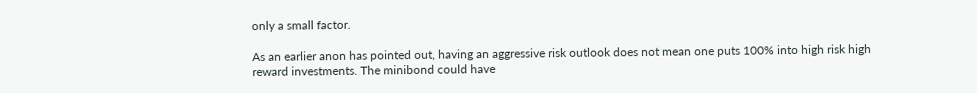only a small factor.

As an earlier anon has pointed out, having an aggressive risk outlook does not mean one puts 100% into high risk high reward investments. The minibond could have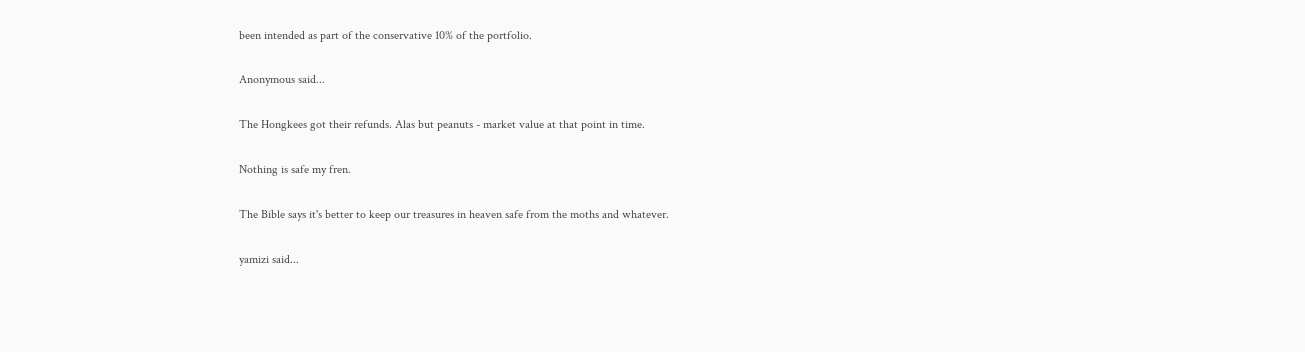been intended as part of the conservative 10% of the portfolio.

Anonymous said...

The Hongkees got their refunds. Alas but peanuts - market value at that point in time.

Nothing is safe my fren.

The Bible says it's better to keep our treasures in heaven safe from the moths and whatever.

yamizi said...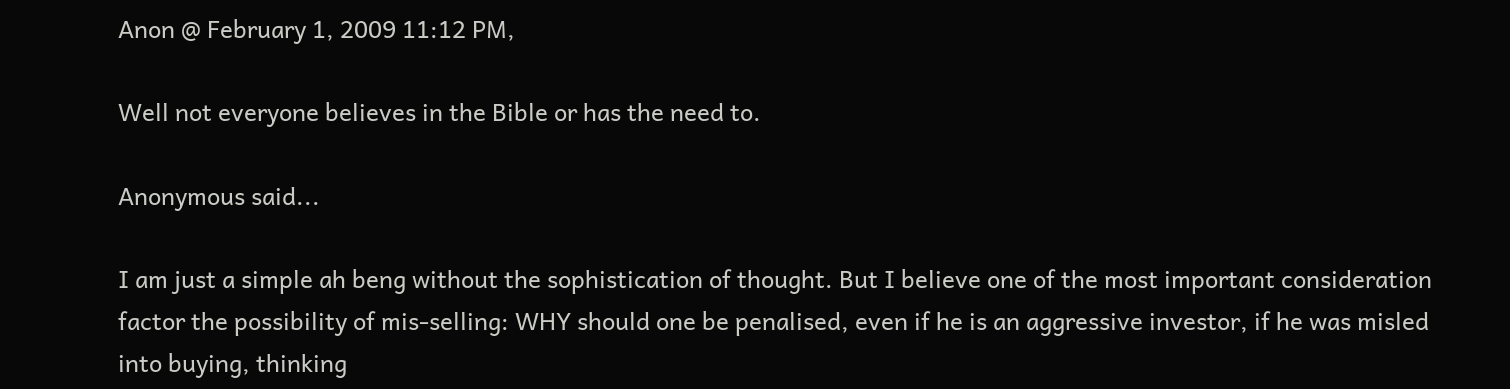Anon @ February 1, 2009 11:12 PM,

Well not everyone believes in the Bible or has the need to.

Anonymous said...

I am just a simple ah beng without the sophistication of thought. But I believe one of the most important consideration factor the possibility of mis-selling: WHY should one be penalised, even if he is an aggressive investor, if he was misled into buying, thinking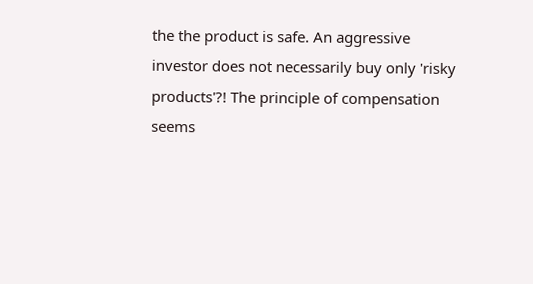the the product is safe. An aggressive investor does not necessarily buy only 'risky products'?! The principle of compensation seems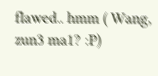flawed.. hmm ( Wang, zun3 ma1? :P)